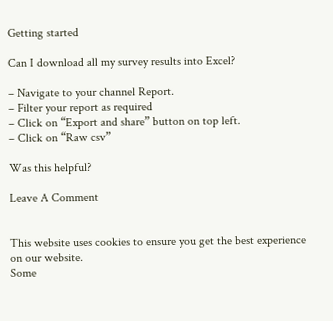Getting started

Can I download all my survey results into Excel?

– Navigate to your channel Report.
– Filter your report as required
– Click on “Export and share” button on top left.
– Click on “Raw csv”

Was this helpful?

Leave A Comment


This website uses cookies to ensure you get the best experience on our website.
Some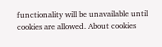functionality will be unavailable until cookies are allowed. About cookies